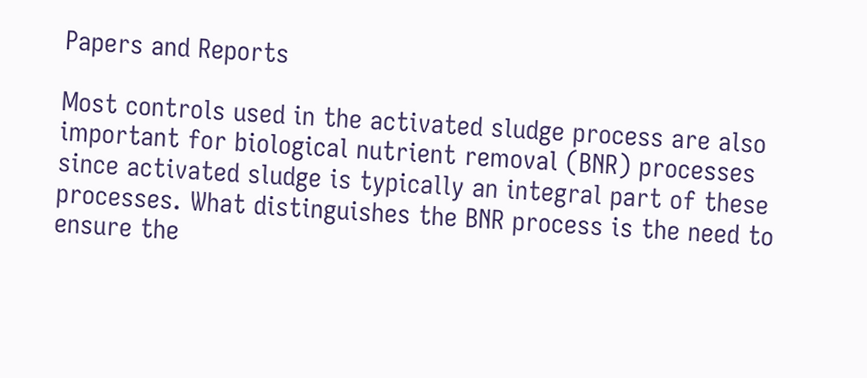Papers and Reports

Most controls used in the activated sludge process are also important for biological nutrient removal (BNR) processes since activated sludge is typically an integral part of these processes. What distinguishes the BNR process is the need to ensure the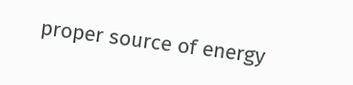proper source of energy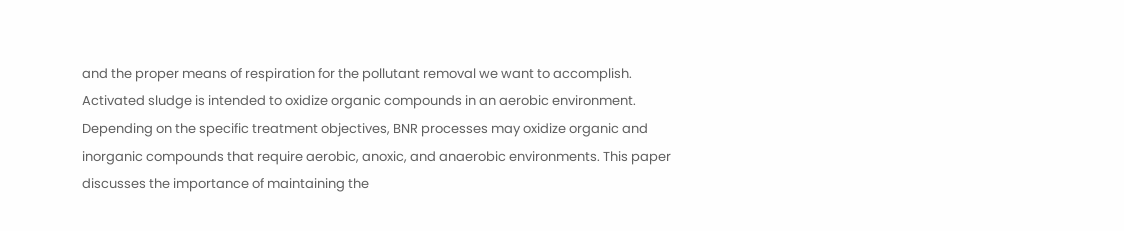and the proper means of respiration for the pollutant removal we want to accomplish. Activated sludge is intended to oxidize organic compounds in an aerobic environment. Depending on the specific treatment objectives, BNR processes may oxidize organic and inorganic compounds that require aerobic, anoxic, and anaerobic environments. This paper discusses the importance of maintaining the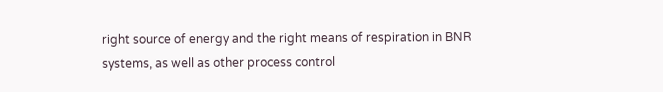right source of energy and the right means of respiration in BNR systems, as well as other process control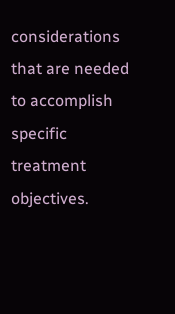considerations that are needed to accomplish specific treatment objectives.